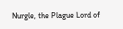Nurgle, the Plague Lord of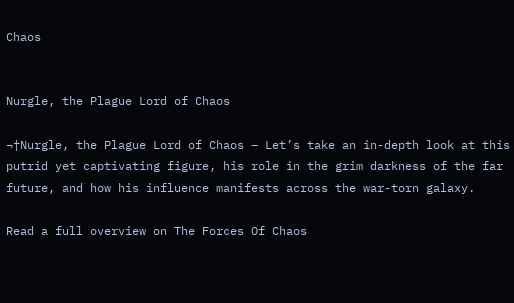Chaos


Nurgle, the Plague Lord of Chaos

¬†Nurgle, the Plague Lord of Chaos – Let’s take an in-depth look at this putrid yet captivating figure, his role in the grim darkness of the far future, and how his influence manifests across the war-torn galaxy.

Read a full overview on The Forces Of Chaos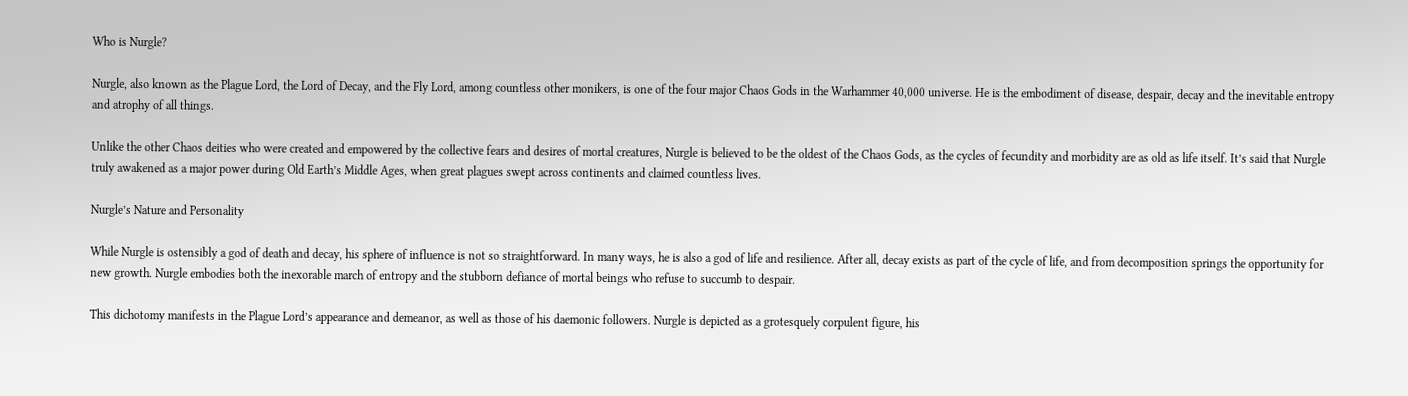Who is Nurgle?

Nurgle, also known as the Plague Lord, the Lord of Decay, and the Fly Lord, among countless other monikers, is one of the four major Chaos Gods in the Warhammer 40,000 universe. He is the embodiment of disease, despair, decay and the inevitable entropy and atrophy of all things.

Unlike the other Chaos deities who were created and empowered by the collective fears and desires of mortal creatures, Nurgle is believed to be the oldest of the Chaos Gods, as the cycles of fecundity and morbidity are as old as life itself. It’s said that Nurgle truly awakened as a major power during Old Earth’s Middle Ages, when great plagues swept across continents and claimed countless lives.

Nurgle’s Nature and Personality

While Nurgle is ostensibly a god of death and decay, his sphere of influence is not so straightforward. In many ways, he is also a god of life and resilience. After all, decay exists as part of the cycle of life, and from decomposition springs the opportunity for new growth. Nurgle embodies both the inexorable march of entropy and the stubborn defiance of mortal beings who refuse to succumb to despair.

This dichotomy manifests in the Plague Lord’s appearance and demeanor, as well as those of his daemonic followers. Nurgle is depicted as a grotesquely corpulent figure, his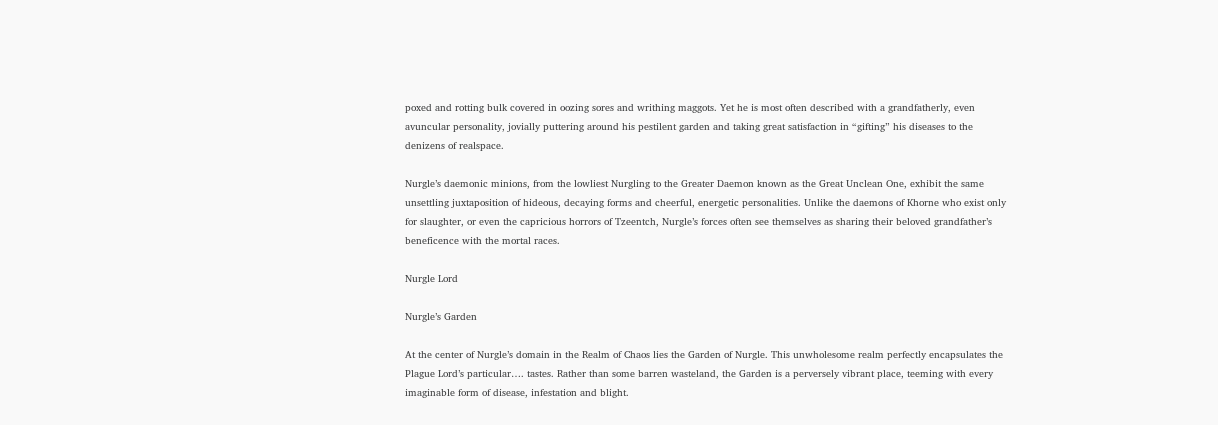poxed and rotting bulk covered in oozing sores and writhing maggots. Yet he is most often described with a grandfatherly, even avuncular personality, jovially puttering around his pestilent garden and taking great satisfaction in “gifting” his diseases to the denizens of realspace.

Nurgle’s daemonic minions, from the lowliest Nurgling to the Greater Daemon known as the Great Unclean One, exhibit the same unsettling juxtaposition of hideous, decaying forms and cheerful, energetic personalities. Unlike the daemons of Khorne who exist only for slaughter, or even the capricious horrors of Tzeentch, Nurgle’s forces often see themselves as sharing their beloved grandfather’s beneficence with the mortal races.

Nurgle Lord

Nurgle’s Garden

At the center of Nurgle’s domain in the Realm of Chaos lies the Garden of Nurgle. This unwholesome realm perfectly encapsulates the Plague Lord’s particular…. tastes. Rather than some barren wasteland, the Garden is a perversely vibrant place, teeming with every imaginable form of disease, infestation and blight.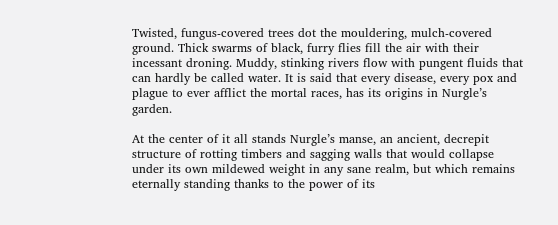Twisted, fungus-covered trees dot the mouldering, mulch-covered ground. Thick swarms of black, furry flies fill the air with their incessant droning. Muddy, stinking rivers flow with pungent fluids that can hardly be called water. It is said that every disease, every pox and plague to ever afflict the mortal races, has its origins in Nurgle’s garden.

At the center of it all stands Nurgle’s manse, an ancient, decrepit structure of rotting timbers and sagging walls that would collapse under its own mildewed weight in any sane realm, but which remains eternally standing thanks to the power of its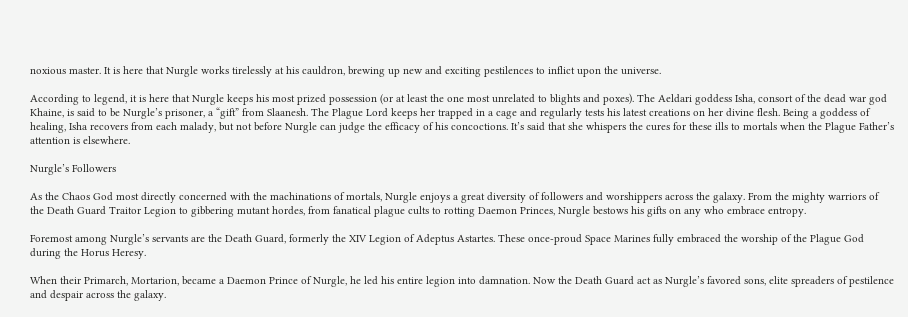noxious master. It is here that Nurgle works tirelessly at his cauldron, brewing up new and exciting pestilences to inflict upon the universe.

According to legend, it is here that Nurgle keeps his most prized possession (or at least the one most unrelated to blights and poxes). The Aeldari goddess Isha, consort of the dead war god Khaine, is said to be Nurgle’s prisoner, a “gift” from Slaanesh. The Plague Lord keeps her trapped in a cage and regularly tests his latest creations on her divine flesh. Being a goddess of healing, Isha recovers from each malady, but not before Nurgle can judge the efficacy of his concoctions. It’s said that she whispers the cures for these ills to mortals when the Plague Father’s attention is elsewhere.

Nurgle’s Followers

As the Chaos God most directly concerned with the machinations of mortals, Nurgle enjoys a great diversity of followers and worshippers across the galaxy. From the mighty warriors of the Death Guard Traitor Legion to gibbering mutant hordes, from fanatical plague cults to rotting Daemon Princes, Nurgle bestows his gifts on any who embrace entropy.

Foremost among Nurgle’s servants are the Death Guard, formerly the XIV Legion of Adeptus Astartes. These once-proud Space Marines fully embraced the worship of the Plague God during the Horus Heresy.

When their Primarch, Mortarion, became a Daemon Prince of Nurgle, he led his entire legion into damnation. Now the Death Guard act as Nurgle’s favored sons, elite spreaders of pestilence and despair across the galaxy.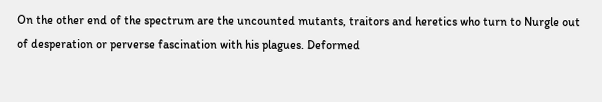On the other end of the spectrum are the uncounted mutants, traitors and heretics who turn to Nurgle out of desperation or perverse fascination with his plagues. Deformed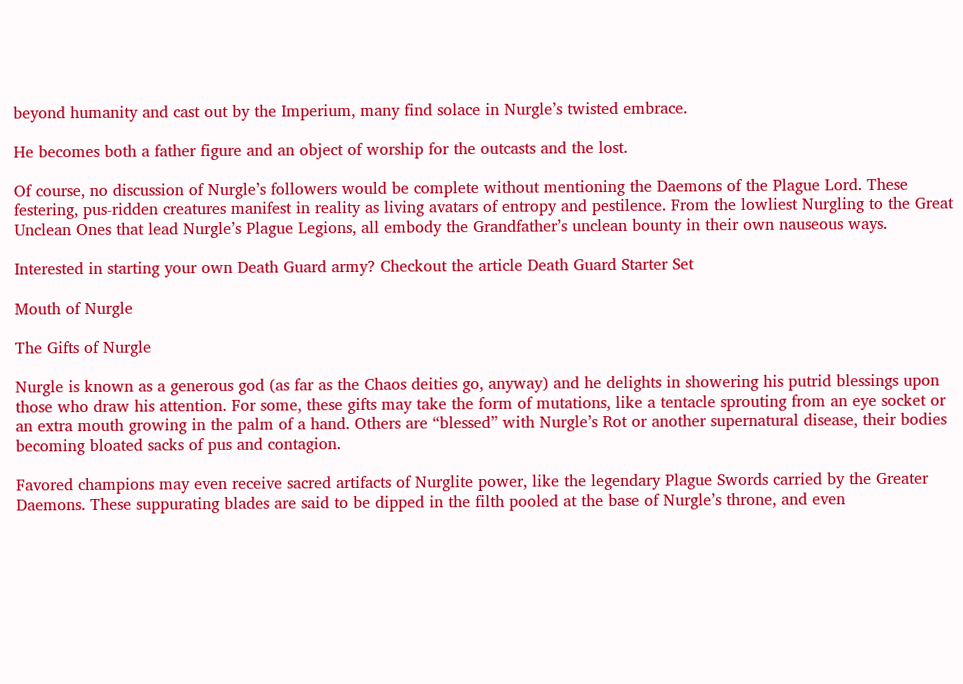beyond humanity and cast out by the Imperium, many find solace in Nurgle’s twisted embrace.

He becomes both a father figure and an object of worship for the outcasts and the lost.

Of course, no discussion of Nurgle’s followers would be complete without mentioning the Daemons of the Plague Lord. These festering, pus-ridden creatures manifest in reality as living avatars of entropy and pestilence. From the lowliest Nurgling to the Great Unclean Ones that lead Nurgle’s Plague Legions, all embody the Grandfather’s unclean bounty in their own nauseous ways.

Interested in starting your own Death Guard army? Checkout the article Death Guard Starter Set

Mouth of Nurgle

The Gifts of Nurgle

Nurgle is known as a generous god (as far as the Chaos deities go, anyway) and he delights in showering his putrid blessings upon those who draw his attention. For some, these gifts may take the form of mutations, like a tentacle sprouting from an eye socket or an extra mouth growing in the palm of a hand. Others are “blessed” with Nurgle’s Rot or another supernatural disease, their bodies becoming bloated sacks of pus and contagion.

Favored champions may even receive sacred artifacts of Nurglite power, like the legendary Plague Swords carried by the Greater Daemons. These suppurating blades are said to be dipped in the filth pooled at the base of Nurgle’s throne, and even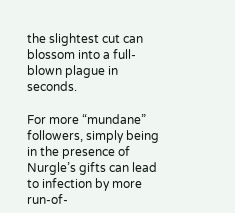the slightest cut can blossom into a full-blown plague in seconds.

For more “mundane” followers, simply being in the presence of Nurgle’s gifts can lead to infection by more run-of-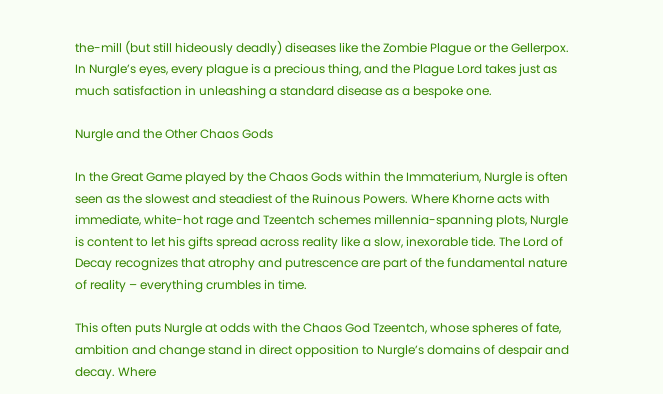the-mill (but still hideously deadly) diseases like the Zombie Plague or the Gellerpox. In Nurgle’s eyes, every plague is a precious thing, and the Plague Lord takes just as much satisfaction in unleashing a standard disease as a bespoke one.

Nurgle and the Other Chaos Gods

In the Great Game played by the Chaos Gods within the Immaterium, Nurgle is often seen as the slowest and steadiest of the Ruinous Powers. Where Khorne acts with immediate, white-hot rage and Tzeentch schemes millennia-spanning plots, Nurgle is content to let his gifts spread across reality like a slow, inexorable tide. The Lord of Decay recognizes that atrophy and putrescence are part of the fundamental nature of reality – everything crumbles in time.

This often puts Nurgle at odds with the Chaos God Tzeentch, whose spheres of fate, ambition and change stand in direct opposition to Nurgle’s domains of despair and decay. Where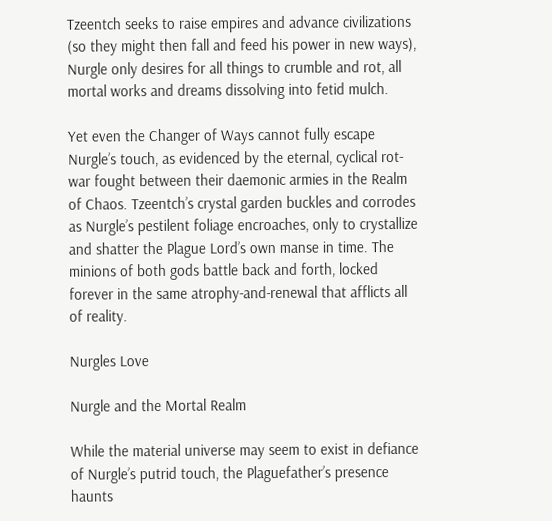Tzeentch seeks to raise empires and advance civilizations (so they might then fall and feed his power in new ways), Nurgle only desires for all things to crumble and rot, all mortal works and dreams dissolving into fetid mulch.

Yet even the Changer of Ways cannot fully escape Nurgle’s touch, as evidenced by the eternal, cyclical rot-war fought between their daemonic armies in the Realm of Chaos. Tzeentch’s crystal garden buckles and corrodes as Nurgle’s pestilent foliage encroaches, only to crystallize and shatter the Plague Lord’s own manse in time. The minions of both gods battle back and forth, locked forever in the same atrophy-and-renewal that afflicts all of reality.

Nurgles Love

Nurgle and the Mortal Realm

While the material universe may seem to exist in defiance of Nurgle’s putrid touch, the Plaguefather’s presence haunts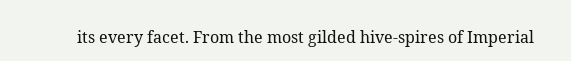its every facet. From the most gilded hive-spires of Imperial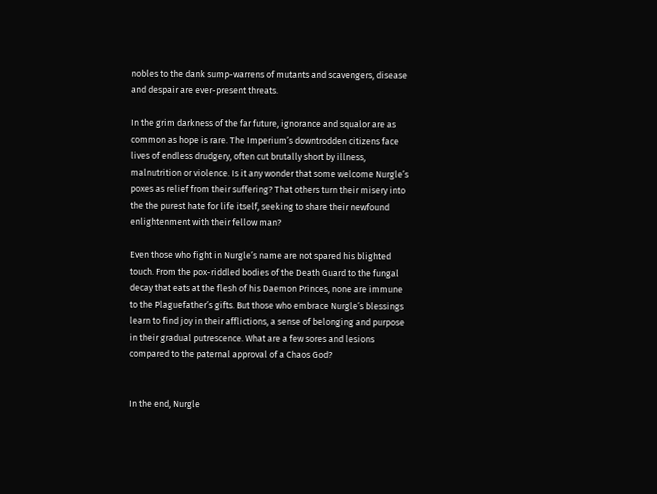nobles to the dank sump-warrens of mutants and scavengers, disease and despair are ever-present threats.

In the grim darkness of the far future, ignorance and squalor are as common as hope is rare. The Imperium’s downtrodden citizens face lives of endless drudgery, often cut brutally short by illness, malnutrition or violence. Is it any wonder that some welcome Nurgle’s poxes as relief from their suffering? That others turn their misery into the the purest hate for life itself, seeking to share their newfound enlightenment with their fellow man?

Even those who fight in Nurgle’s name are not spared his blighted touch. From the pox-riddled bodies of the Death Guard to the fungal decay that eats at the flesh of his Daemon Princes, none are immune to the Plaguefather’s gifts. But those who embrace Nurgle’s blessings learn to find joy in their afflictions, a sense of belonging and purpose in their gradual putrescence. What are a few sores and lesions compared to the paternal approval of a Chaos God?


In the end, Nurgle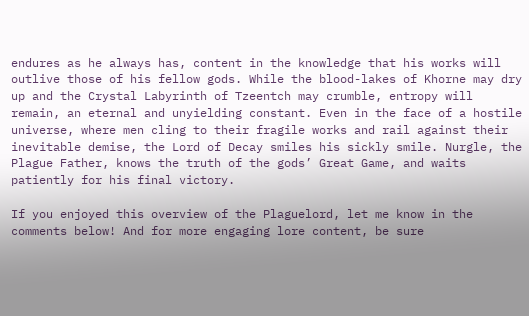endures as he always has, content in the knowledge that his works will outlive those of his fellow gods. While the blood-lakes of Khorne may dry up and the Crystal Labyrinth of Tzeentch may crumble, entropy will remain, an eternal and unyielding constant. Even in the face of a hostile universe, where men cling to their fragile works and rail against their inevitable demise, the Lord of Decay smiles his sickly smile. Nurgle, the Plague Father, knows the truth of the gods’ Great Game, and waits patiently for his final victory.

If you enjoyed this overview of the Plaguelord, let me know in the comments below! And for more engaging lore content, be sure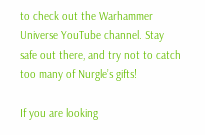to check out the Warhammer Universe YouTube channel. Stay safe out there, and try not to catch too many of Nurgle’s gifts!

If you are looking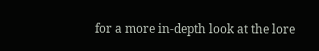for a more in-depth look at the lore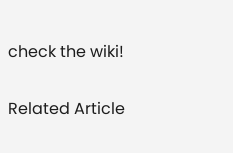check the wiki!

Related Article